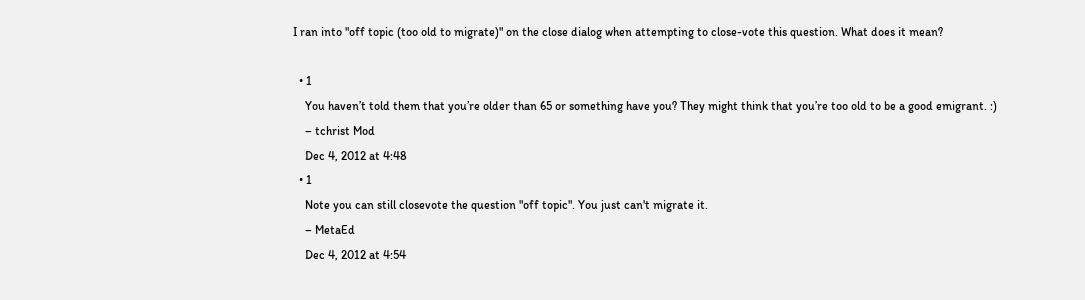I ran into "off topic (too old to migrate)" on the close dialog when attempting to close-vote this question. What does it mean?

  • 1
    You haven’t told them that you’re older than 65 or something have you? They might think that you’re too old to be a good emigrant. :)
    – tchrist Mod
    Dec 4, 2012 at 4:48
  • 1
    Note you can still closevote the question "off topic". You just can't migrate it.
    – MetaEd
    Dec 4, 2012 at 4:54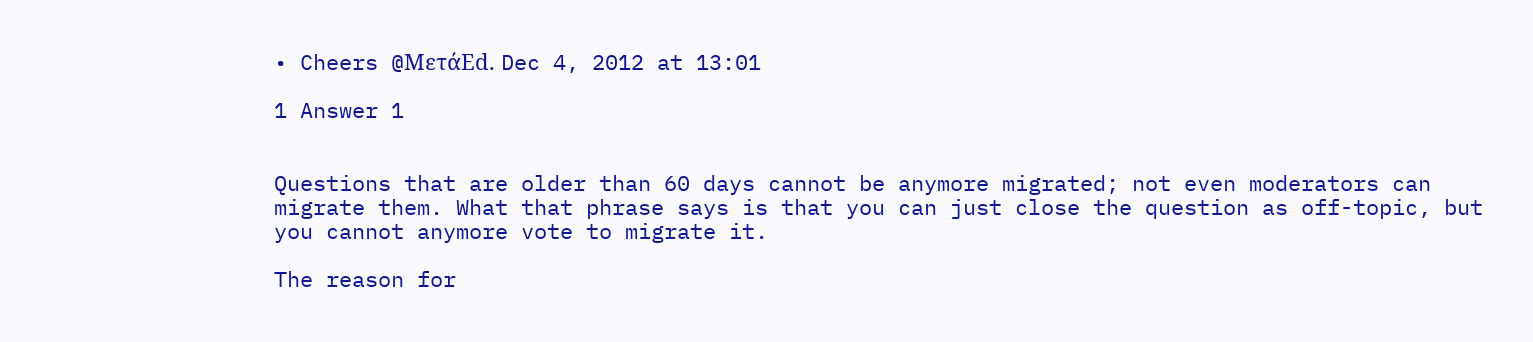• Cheers @MετάEd. Dec 4, 2012 at 13:01

1 Answer 1


Questions that are older than 60 days cannot be anymore migrated; not even moderators can migrate them. What that phrase says is that you can just close the question as off-topic, but you cannot anymore vote to migrate it.

The reason for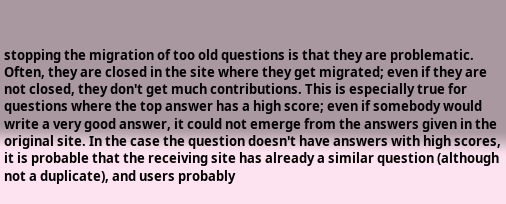stopping the migration of too old questions is that they are problematic. Often, they are closed in the site where they get migrated; even if they are not closed, they don't get much contributions. This is especially true for questions where the top answer has a high score; even if somebody would write a very good answer, it could not emerge from the answers given in the original site. In the case the question doesn't have answers with high scores, it is probable that the receiving site has already a similar question (although not a duplicate), and users probably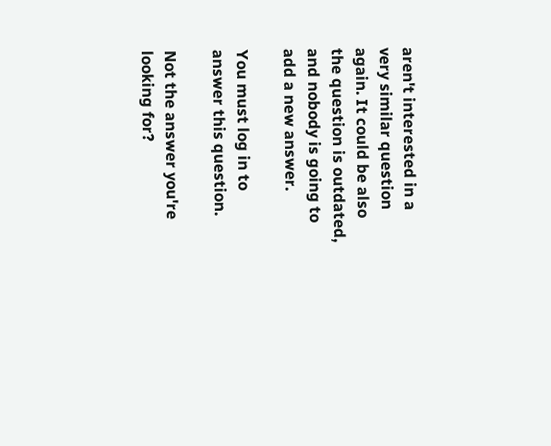aren't interested in a very similar question again. It could be also the question is outdated, and nobody is going to add a new answer.

You must log in to answer this question.

Not the answer you're looking for?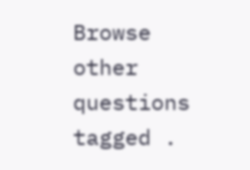Browse other questions tagged .